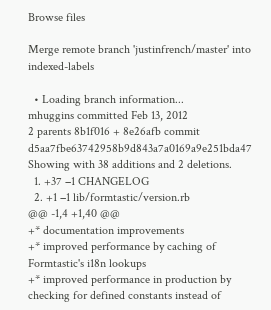Browse files

Merge remote branch 'justinfrench/master' into indexed-labels

  • Loading branch information...
mhuggins committed Feb 13, 2012
2 parents 8b1f016 + 8e26afb commit d5aa7fbe63742958b9d843a7a0169a9e251bda47
Showing with 38 additions and 2 deletions.
  1. +37 −1 CHANGELOG
  2. +1 −1 lib/formtastic/version.rb
@@ -1,4 +1,40 @@
+* documentation improvements
+* improved performance by caching of Formtastic's i18n lookups
+* improved performance in production by checking for defined constants instead of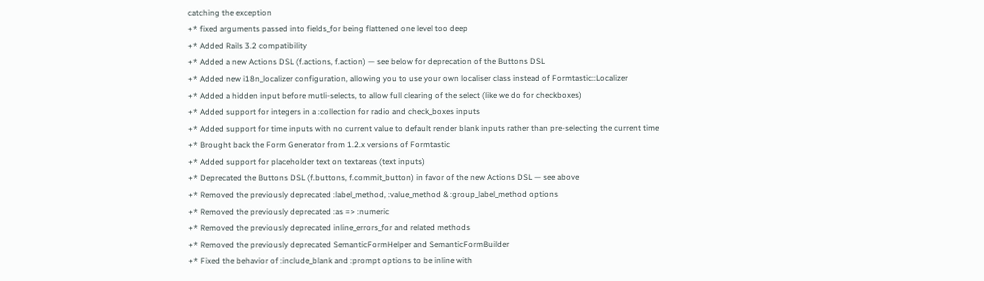catching the exception
+* fixed arguments passed into fields_for being flattened one level too deep
+* Added Rails 3.2 compatibility
+* Added a new Actions DSL (f.actions, f.action) — see below for deprecation of the Buttons DSL
+* Added new i18n_localizer configuration, allowing you to use your own localiser class instead of Formtastic::Localizer
+* Added a hidden input before mutli-selects, to allow full clearing of the select (like we do for checkboxes)
+* Added support for integers in a :collection for radio and check_boxes inputs
+* Added support for time inputs with no current value to default render blank inputs rather than pre-selecting the current time
+* Brought back the Form Generator from 1.2.x versions of Formtastic
+* Added support for placeholder text on textareas (text inputs)
+* Deprecated the Buttons DSL (f.buttons, f.commit_button) in favor of the new Actions DSL — see above
+* Removed the previously deprecated :label_method, :value_method & :group_label_method options
+* Removed the previously deprecated :as => :numeric
+* Removed the previously deprecated inline_errors_for and related methods
+* Removed the previously deprecated SemanticFormHelper and SemanticFormBuilder
+* Fixed the behavior of :include_blank and :prompt options to be inline with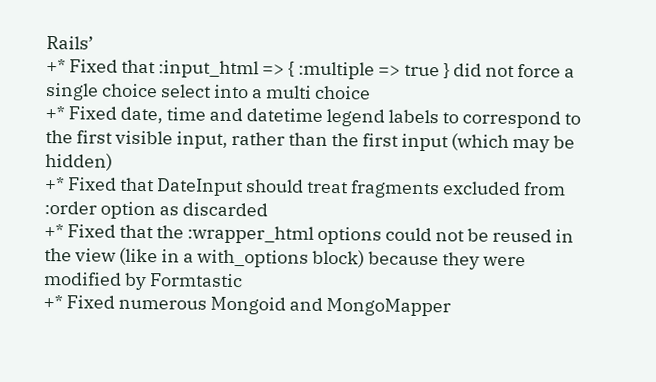Rails’
+* Fixed that :input_html => { :multiple => true } did not force a single choice select into a multi choice
+* Fixed date, time and datetime legend labels to correspond to the first visible input, rather than the first input (which may be hidden)
+* Fixed that DateInput should treat fragments excluded from :order option as discarded
+* Fixed that the :wrapper_html options could not be reused in the view (like in a with_options block) because they were modified by Formtastic
+* Fixed numerous Mongoid and MongoMapper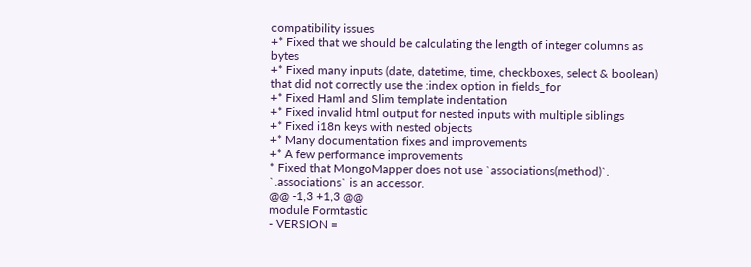compatibility issues
+* Fixed that we should be calculating the length of integer columns as bytes
+* Fixed many inputs (date, datetime, time, checkboxes, select & boolean) that did not correctly use the :index option in fields_for
+* Fixed Haml and Slim template indentation
+* Fixed invalid html output for nested inputs with multiple siblings
+* Fixed i18n keys with nested objects
+* Many documentation fixes and improvements
+* A few performance improvements
* Fixed that MongoMapper does not use `associations(method)`. `.associations` is an accessor.
@@ -1,3 +1,3 @@
module Formtastic
- VERSION =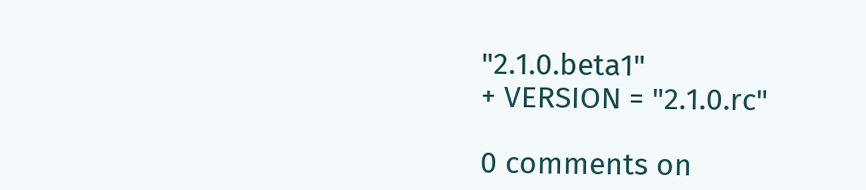"2.1.0.beta1"
+ VERSION = "2.1.0.rc"

0 comments on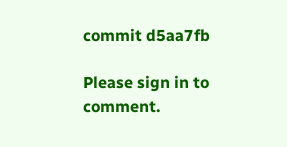commit d5aa7fb

Please sign in to comment.